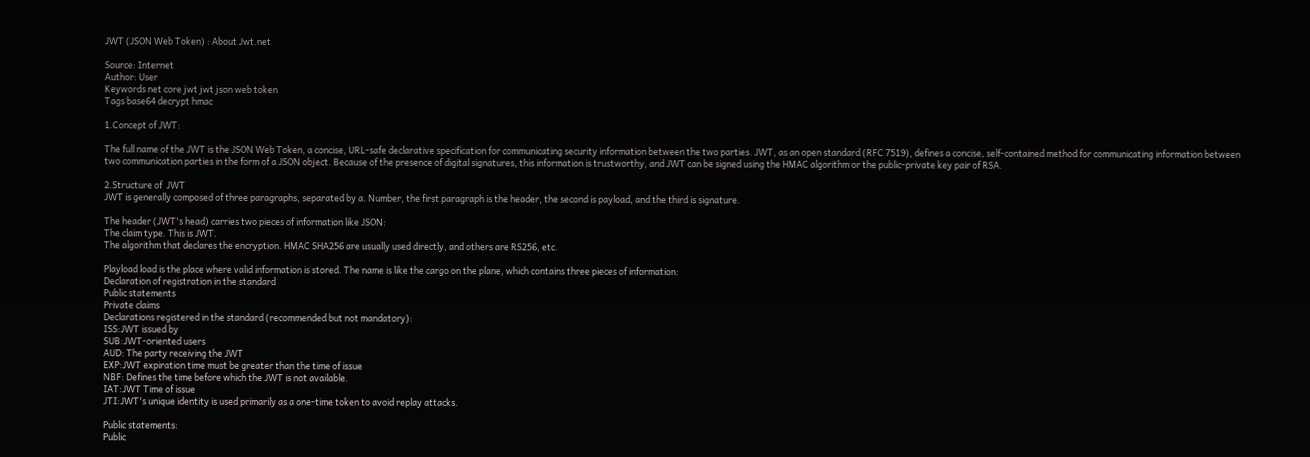JWT (JSON Web Token) : About Jwt.net

Source: Internet
Author: User
Keywords net core jwt jwt json web token
Tags base64 decrypt hmac

1.Concept of JWT:

The full name of the JWT is the JSON Web Token, a concise, URL-safe declarative specification for communicating security information between the two parties. JWT, as an open standard (RFC 7519), defines a concise, self-contained method for communicating information between two communication parties in the form of a JSON object. Because of the presence of digital signatures, this information is trustworthy, and JWT can be signed using the HMAC algorithm or the public-private key pair of RSA.

2.Structure of  JWT
JWT is generally composed of three paragraphs, separated by a. Number, the first paragraph is the header, the second is payload, and the third is signature.

The header (JWT's head) carries two pieces of information like JSON:
The claim type. This is JWT.
The algorithm that declares the encryption. HMAC SHA256 are usually used directly, and others are RS256, etc.

Playload load is the place where valid information is stored. The name is like the cargo on the plane, which contains three pieces of information:
Declaration of registration in the standard
Public statements
Private claims
Declarations registered in the standard (recommended but not mandatory):
ISS:JWT issued by
SUB:JWT-oriented users
AUD: The party receiving the JWT
EXP:JWT expiration time must be greater than the time of issue
NBF: Defines the time before which the JWT is not available.
IAT:JWT Time of issue
JTI:JWT's unique identity is used primarily as a one-time token to avoid replay attacks.

Public statements:
Public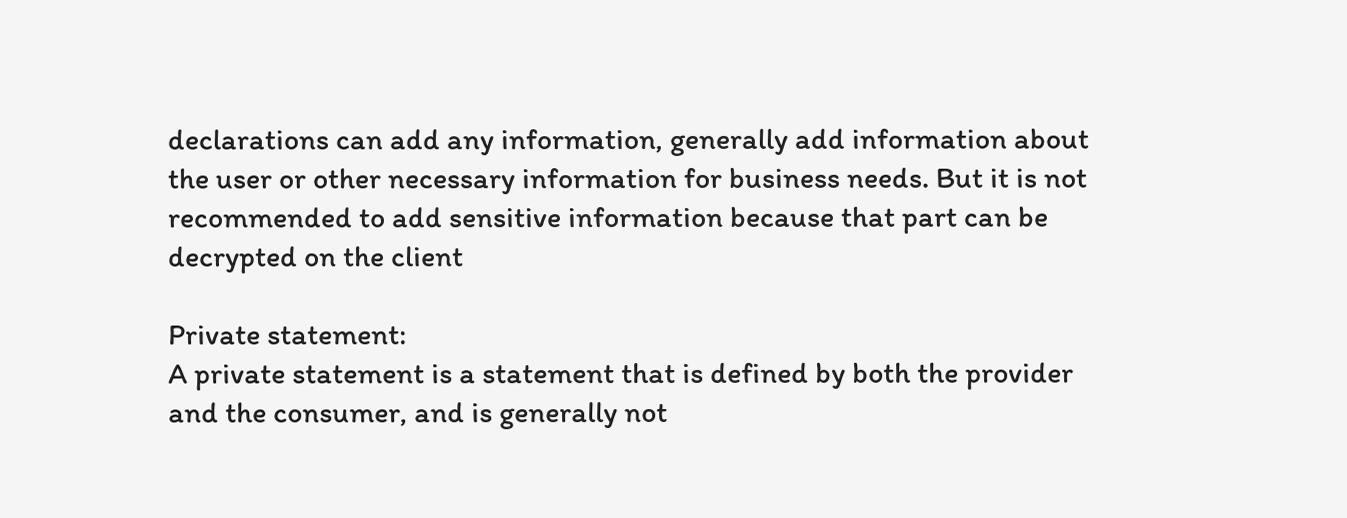declarations can add any information, generally add information about the user or other necessary information for business needs. But it is not recommended to add sensitive information because that part can be decrypted on the client

Private statement:
A private statement is a statement that is defined by both the provider and the consumer, and is generally not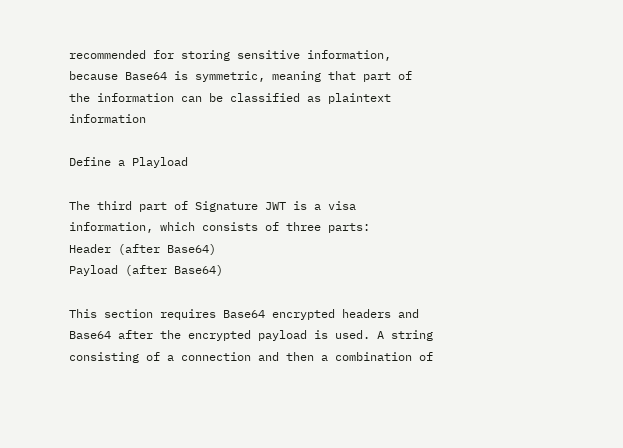recommended for storing sensitive information, because Base64 is symmetric, meaning that part of the information can be classified as plaintext information

Define a Playload

The third part of Signature JWT is a visa information, which consists of three parts:
Header (after Base64)
Payload (after Base64)

This section requires Base64 encrypted headers and Base64 after the encrypted payload is used. A string consisting of a connection and then a combination of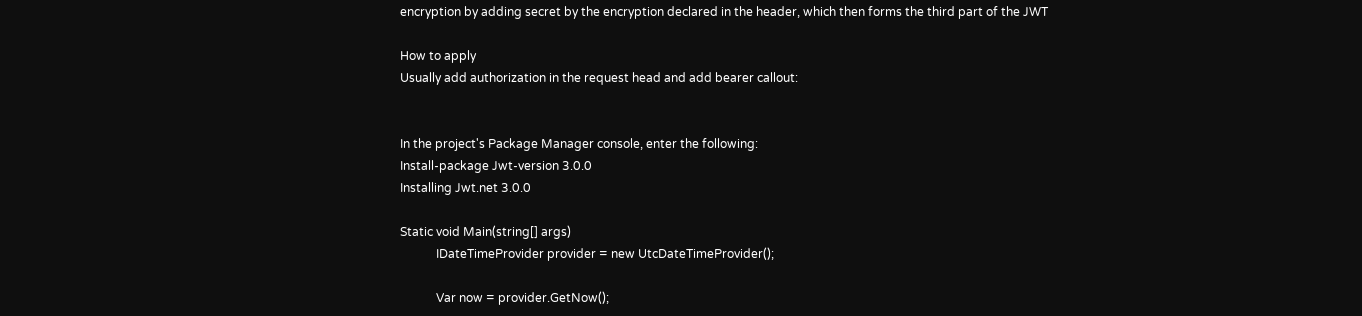encryption by adding secret by the encryption declared in the header, which then forms the third part of the JWT

How to apply
Usually add authorization in the request head and add bearer callout:


In the project's Package Manager console, enter the following:
Install-package Jwt-version 3.0.0
Installing Jwt.net 3.0.0

Static void Main(string[] args)
            IDateTimeProvider provider = new UtcDateTimeProvider();

            Var now = provider.GetNow();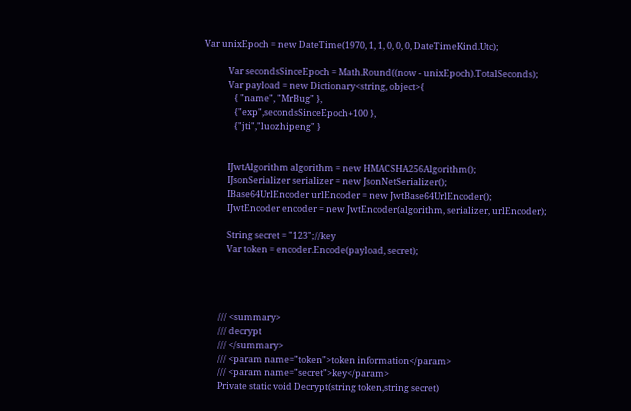Var unixEpoch = new DateTime(1970, 1, 1, 0, 0, 0, DateTimeKind.Utc);

            Var secondsSinceEpoch = Math.Round((now - unixEpoch).TotalSeconds);
            Var payload = new Dictionary<string, object>{
               { "name", "MrBug" },
               {"exp",secondsSinceEpoch+100 },
               {"jti","luozhipeng" }


            IJwtAlgorithm algorithm = new HMACSHA256Algorithm();
            IJsonSerializer serializer = new JsonNetSerializer();
            IBase64UrlEncoder urlEncoder = new JwtBase64UrlEncoder();
            IJwtEncoder encoder = new JwtEncoder(algorithm, serializer, urlEncoder);

            String secret = "123";//key
            Var token = encoder.Encode(payload, secret);




        /// <summary>
        /// decrypt
        /// </summary>
        /// <param name="token">token information</param>
        /// <param name="secret">key</param>
        Private static void Decrypt(string token,string secret)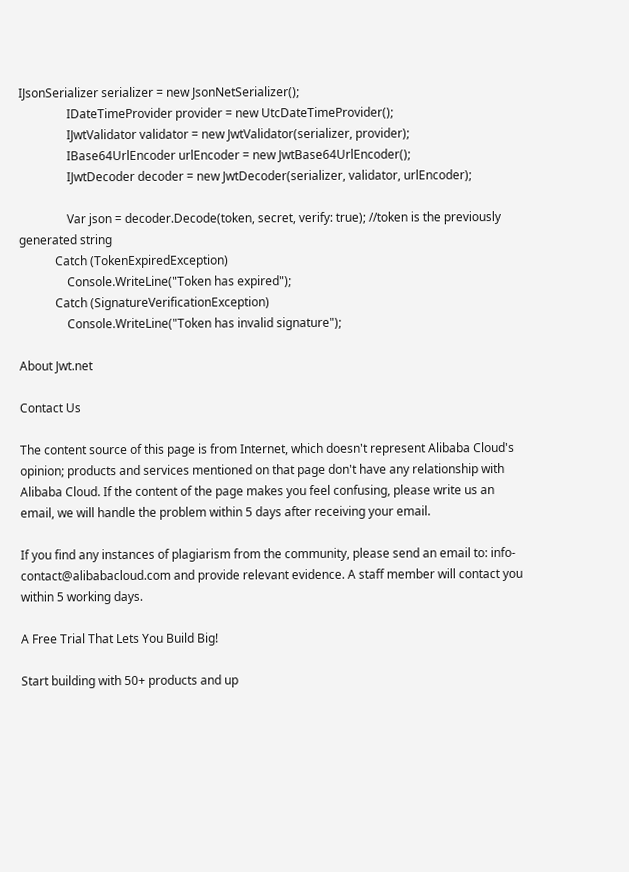IJsonSerializer serializer = new JsonNetSerializer();
                IDateTimeProvider provider = new UtcDateTimeProvider();
                IJwtValidator validator = new JwtValidator(serializer, provider);
                IBase64UrlEncoder urlEncoder = new JwtBase64UrlEncoder();
                IJwtDecoder decoder = new JwtDecoder(serializer, validator, urlEncoder);

                Var json = decoder.Decode(token, secret, verify: true); //token is the previously generated string
            Catch (TokenExpiredException)
                Console.WriteLine("Token has expired");
            Catch (SignatureVerificationException)
                Console.WriteLine("Token has invalid signature");

About Jwt.net

Contact Us

The content source of this page is from Internet, which doesn't represent Alibaba Cloud's opinion; products and services mentioned on that page don't have any relationship with Alibaba Cloud. If the content of the page makes you feel confusing, please write us an email, we will handle the problem within 5 days after receiving your email.

If you find any instances of plagiarism from the community, please send an email to: info-contact@alibabacloud.com and provide relevant evidence. A staff member will contact you within 5 working days.

A Free Trial That Lets You Build Big!

Start building with 50+ products and up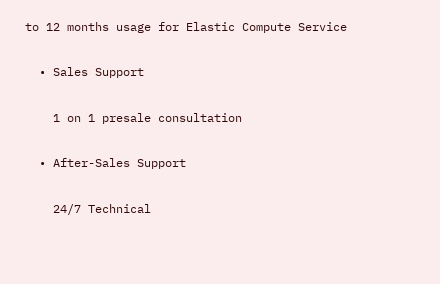to 12 months usage for Elastic Compute Service

  • Sales Support

    1 on 1 presale consultation

  • After-Sales Support

    24/7 Technical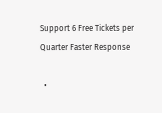Support 6 Free Tickets per Quarter Faster Response

  •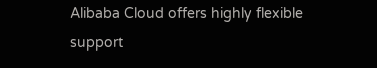Alibaba Cloud offers highly flexible support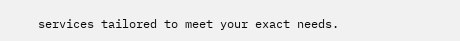services tailored to meet your exact needs.